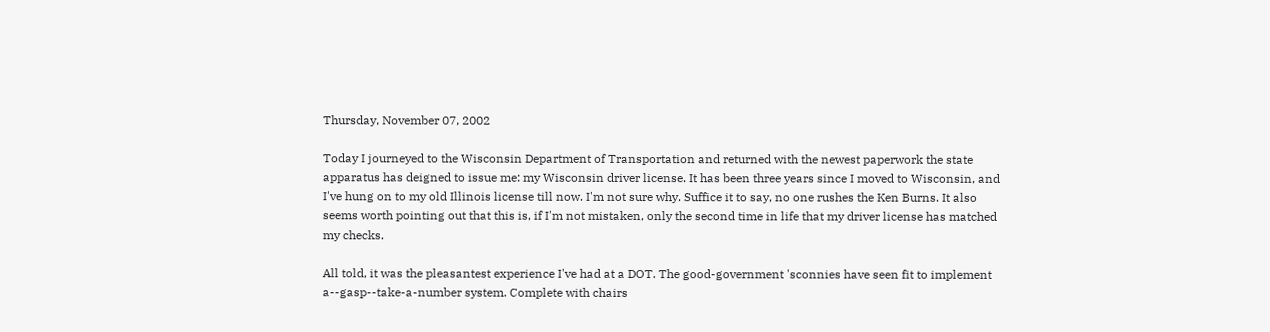Thursday, November 07, 2002

Today I journeyed to the Wisconsin Department of Transportation and returned with the newest paperwork the state apparatus has deigned to issue me: my Wisconsin driver license. It has been three years since I moved to Wisconsin, and I've hung on to my old Illinois license till now. I'm not sure why. Suffice it to say, no one rushes the Ken Burns. It also seems worth pointing out that this is, if I'm not mistaken, only the second time in life that my driver license has matched my checks.

All told, it was the pleasantest experience I've had at a DOT. The good-government 'sconnies have seen fit to implement a--gasp--take-a-number system. Complete with chairs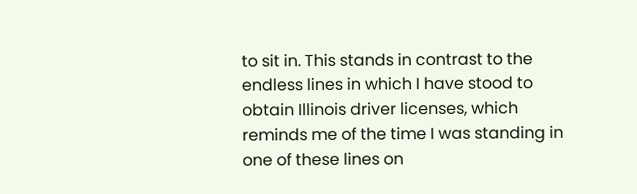to sit in. This stands in contrast to the endless lines in which I have stood to obtain Illinois driver licenses, which reminds me of the time I was standing in one of these lines on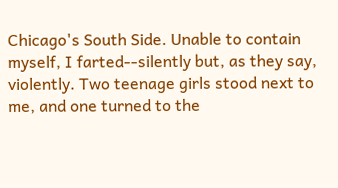Chicago's South Side. Unable to contain myself, I farted--silently but, as they say, violently. Two teenage girls stood next to me, and one turned to the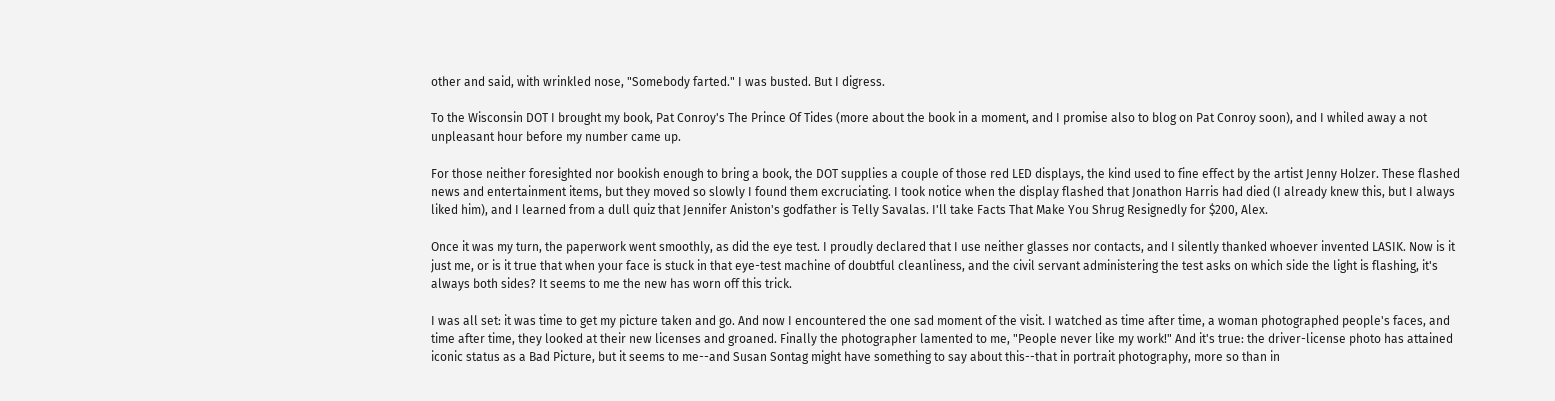other and said, with wrinkled nose, "Somebody farted." I was busted. But I digress.

To the Wisconsin DOT I brought my book, Pat Conroy's The Prince Of Tides (more about the book in a moment, and I promise also to blog on Pat Conroy soon), and I whiled away a not unpleasant hour before my number came up.

For those neither foresighted nor bookish enough to bring a book, the DOT supplies a couple of those red LED displays, the kind used to fine effect by the artist Jenny Holzer. These flashed news and entertainment items, but they moved so slowly I found them excruciating. I took notice when the display flashed that Jonathon Harris had died (I already knew this, but I always liked him), and I learned from a dull quiz that Jennifer Aniston's godfather is Telly Savalas. I'll take Facts That Make You Shrug Resignedly for $200, Alex.

Once it was my turn, the paperwork went smoothly, as did the eye test. I proudly declared that I use neither glasses nor contacts, and I silently thanked whoever invented LASIK. Now is it just me, or is it true that when your face is stuck in that eye-test machine of doubtful cleanliness, and the civil servant administering the test asks on which side the light is flashing, it's always both sides? It seems to me the new has worn off this trick.

I was all set: it was time to get my picture taken and go. And now I encountered the one sad moment of the visit. I watched as time after time, a woman photographed people's faces, and time after time, they looked at their new licenses and groaned. Finally the photographer lamented to me, "People never like my work!" And it's true: the driver-license photo has attained iconic status as a Bad Picture, but it seems to me--and Susan Sontag might have something to say about this--that in portrait photography, more so than in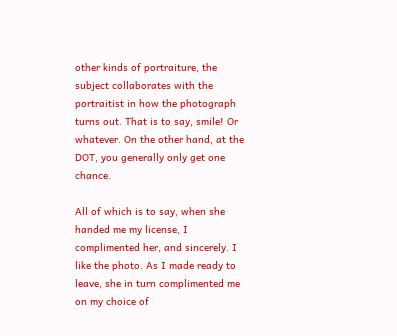other kinds of portraiture, the subject collaborates with the portraitist in how the photograph turns out. That is to say, smile! Or whatever. On the other hand, at the DOT, you generally only get one chance.

All of which is to say, when she handed me my license, I complimented her, and sincerely. I like the photo. As I made ready to leave, she in turn complimented me on my choice of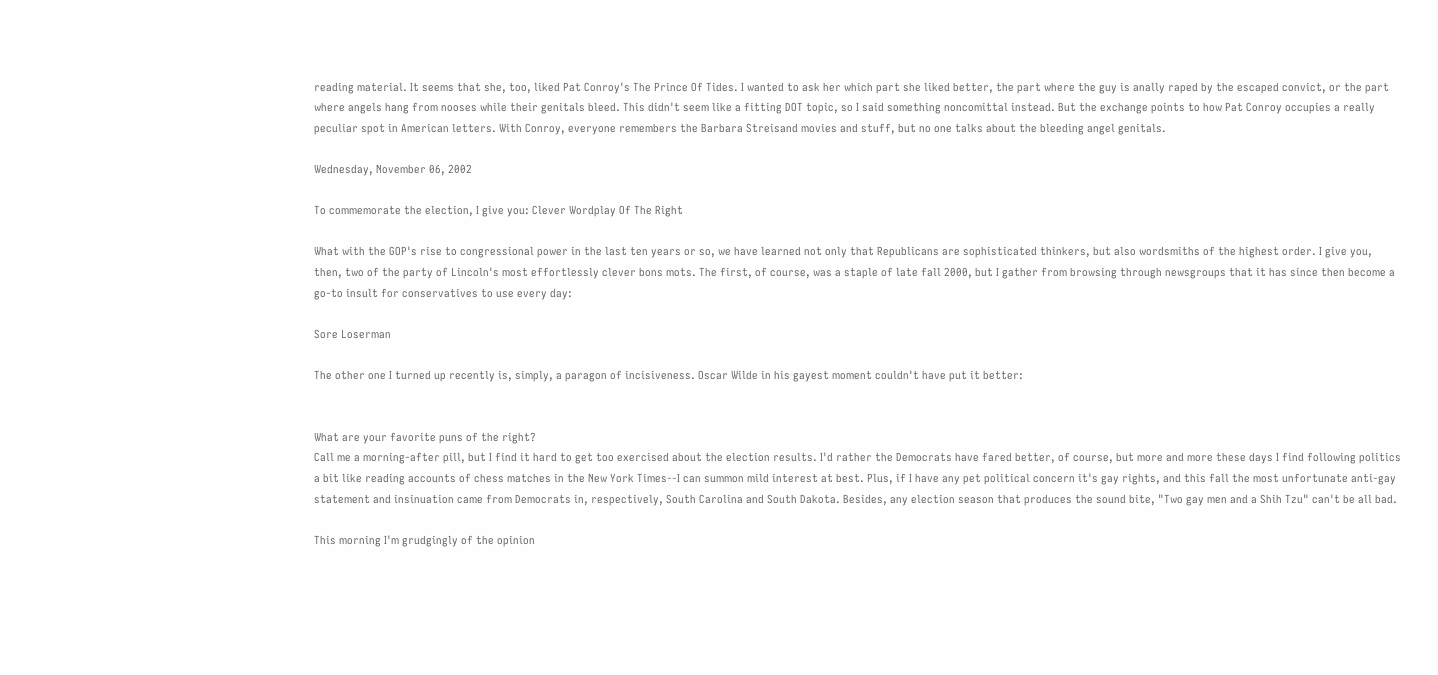reading material. It seems that she, too, liked Pat Conroy's The Prince Of Tides. I wanted to ask her which part she liked better, the part where the guy is anally raped by the escaped convict, or the part where angels hang from nooses while their genitals bleed. This didn't seem like a fitting DOT topic, so I said something noncomittal instead. But the exchange points to how Pat Conroy occupies a really peculiar spot in American letters. With Conroy, everyone remembers the Barbara Streisand movies and stuff, but no one talks about the bleeding angel genitals.

Wednesday, November 06, 2002

To commemorate the election, I give you: Clever Wordplay Of The Right

What with the GOP's rise to congressional power in the last ten years or so, we have learned not only that Republicans are sophisticated thinkers, but also wordsmiths of the highest order. I give you, then, two of the party of Lincoln's most effortlessly clever bons mots. The first, of course, was a staple of late fall 2000, but I gather from browsing through newsgroups that it has since then become a go-to insult for conservatives to use every day:

Sore Loserman

The other one I turned up recently is, simply, a paragon of incisiveness. Oscar Wilde in his gayest moment couldn't have put it better:


What are your favorite puns of the right?
Call me a morning-after pill, but I find it hard to get too exercised about the election results. I'd rather the Democrats have fared better, of course, but more and more these days I find following politics a bit like reading accounts of chess matches in the New York Times--I can summon mild interest at best. Plus, if I have any pet political concern it's gay rights, and this fall the most unfortunate anti-gay statement and insinuation came from Democrats in, respectively, South Carolina and South Dakota. Besides, any election season that produces the sound bite, "Two gay men and a Shih Tzu" can't be all bad.

This morning I'm grudgingly of the opinion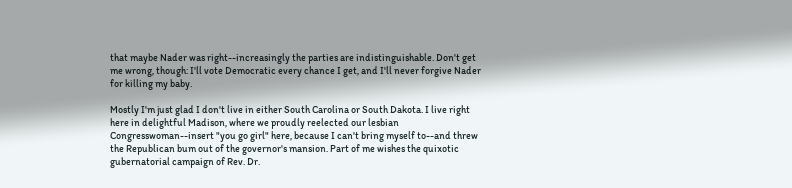that maybe Nader was right--increasingly the parties are indistinguishable. Don't get me wrong, though: I'll vote Democratic every chance I get, and I'll never forgive Nader for killing my baby.

Mostly I'm just glad I don't live in either South Carolina or South Dakota. I live right here in delightful Madison, where we proudly reelected our lesbian Congresswoman--insert "you go girl" here, because I can't bring myself to--and threw the Republican bum out of the governor's mansion. Part of me wishes the quixotic gubernatorial campaign of Rev. Dr.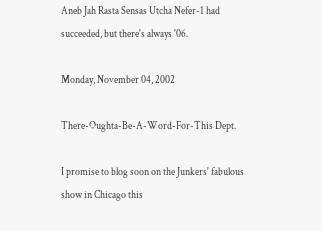Aneb Jah Rasta Sensas Utcha Nefer-1 had succeeded, but there's always '06.

Monday, November 04, 2002

There-Oughta-Be-A-Word-For-This Dept.

I promise to blog soon on the Junkers' fabulous show in Chicago this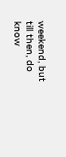weekend, but till then, do know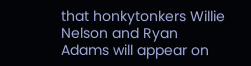that honkytonkers Willie Nelson and Ryan Adams will appear on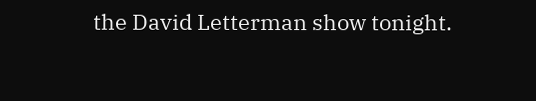the David Letterman show tonight.